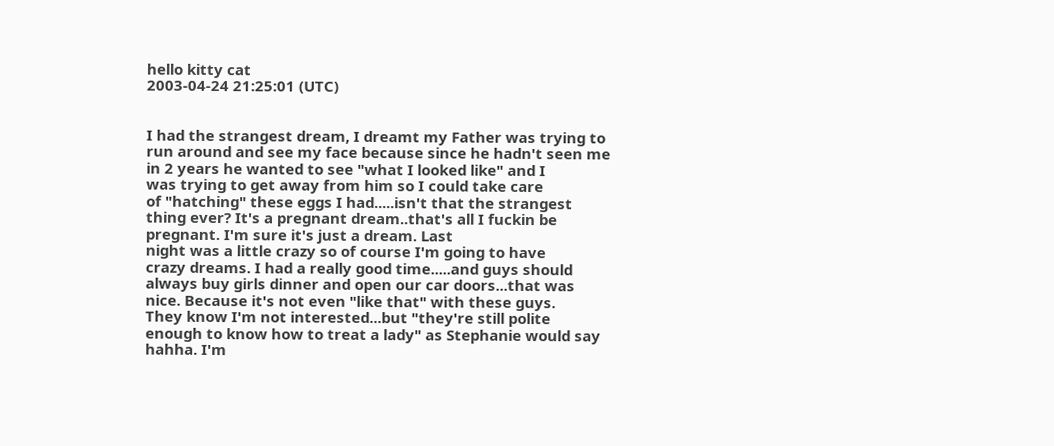hello kitty cat
2003-04-24 21:25:01 (UTC)


I had the strangest dream, I dreamt my Father was trying to
run around and see my face because since he hadn't seen me
in 2 years he wanted to see "what I looked like" and I
was trying to get away from him so I could take care
of "hatching" these eggs I had.....isn't that the strangest
thing ever? It's a pregnant dream..that's all I fuckin be pregnant. I'm sure it's just a dream. Last
night was a little crazy so of course I'm going to have
crazy dreams. I had a really good time.....and guys should
always buy girls dinner and open our car doors...that was
nice. Because it's not even "like that" with these guys.
They know I'm not interested...but "they're still polite
enough to know how to treat a lady" as Stephanie would say
hahha. I'm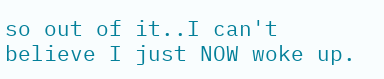so out of it..I can't believe I just NOW woke up.